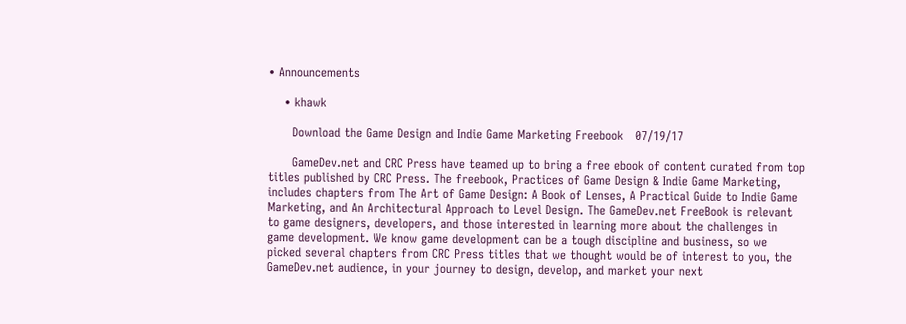• Announcements

    • khawk

      Download the Game Design and Indie Game Marketing Freebook   07/19/17

      GameDev.net and CRC Press have teamed up to bring a free ebook of content curated from top titles published by CRC Press. The freebook, Practices of Game Design & Indie Game Marketing, includes chapters from The Art of Game Design: A Book of Lenses, A Practical Guide to Indie Game Marketing, and An Architectural Approach to Level Design. The GameDev.net FreeBook is relevant to game designers, developers, and those interested in learning more about the challenges in game development. We know game development can be a tough discipline and business, so we picked several chapters from CRC Press titles that we thought would be of interest to you, the GameDev.net audience, in your journey to design, develop, and market your next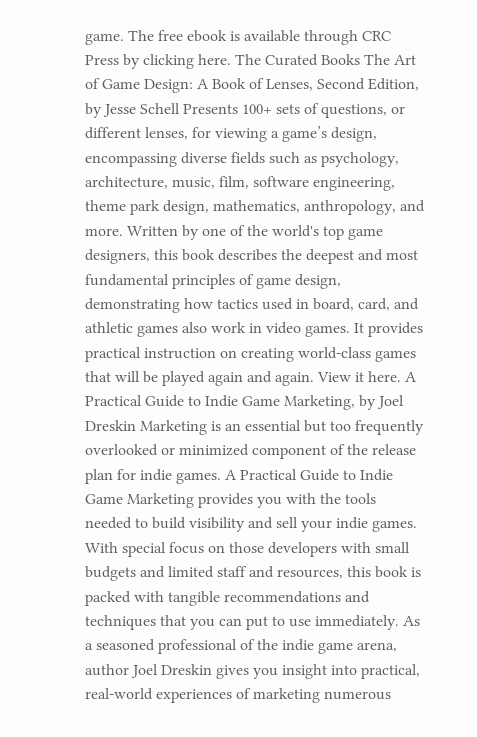game. The free ebook is available through CRC Press by clicking here. The Curated Books The Art of Game Design: A Book of Lenses, Second Edition, by Jesse Schell Presents 100+ sets of questions, or different lenses, for viewing a game’s design, encompassing diverse fields such as psychology, architecture, music, film, software engineering, theme park design, mathematics, anthropology, and more. Written by one of the world's top game designers, this book describes the deepest and most fundamental principles of game design, demonstrating how tactics used in board, card, and athletic games also work in video games. It provides practical instruction on creating world-class games that will be played again and again. View it here. A Practical Guide to Indie Game Marketing, by Joel Dreskin Marketing is an essential but too frequently overlooked or minimized component of the release plan for indie games. A Practical Guide to Indie Game Marketing provides you with the tools needed to build visibility and sell your indie games. With special focus on those developers with small budgets and limited staff and resources, this book is packed with tangible recommendations and techniques that you can put to use immediately. As a seasoned professional of the indie game arena, author Joel Dreskin gives you insight into practical, real-world experiences of marketing numerous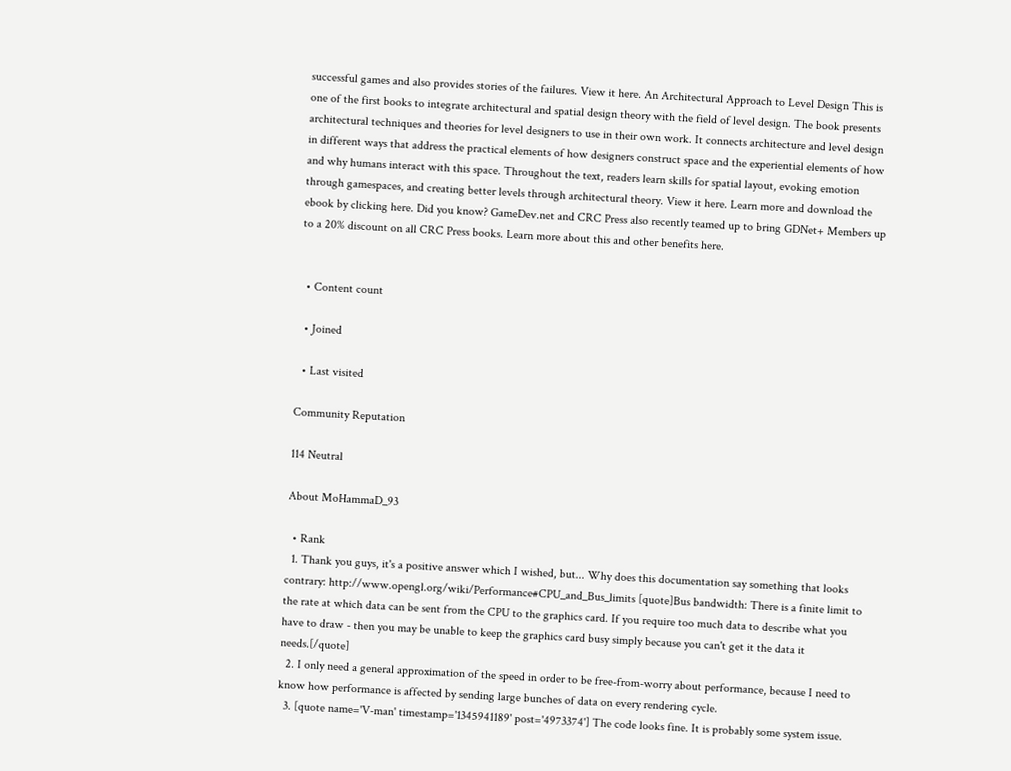successful games and also provides stories of the failures. View it here. An Architectural Approach to Level Design This is one of the first books to integrate architectural and spatial design theory with the field of level design. The book presents architectural techniques and theories for level designers to use in their own work. It connects architecture and level design in different ways that address the practical elements of how designers construct space and the experiential elements of how and why humans interact with this space. Throughout the text, readers learn skills for spatial layout, evoking emotion through gamespaces, and creating better levels through architectural theory. View it here. Learn more and download the ebook by clicking here. Did you know? GameDev.net and CRC Press also recently teamed up to bring GDNet+ Members up to a 20% discount on all CRC Press books. Learn more about this and other benefits here.


  • Content count

  • Joined

  • Last visited

Community Reputation

114 Neutral

About MoHammaD_93

  • Rank
  1. Thank you guys, it's a positive answer which I wished, but... Why does this documentation say something that looks contrary: http://www.opengl.org/wiki/Performance#CPU_and_Bus_limits [quote]Bus bandwidth: There is a finite limit to the rate at which data can be sent from the CPU to the graphics card. If you require too much data to describe what you have to draw - then you may be unable to keep the graphics card busy simply because you can't get it the data it needs.[/quote]
  2. I only need a general approximation of the speed in order to be free-from-worry about performance, because I need to know how performance is affected by sending large bunches of data on every rendering cycle.
  3. [quote name='V-man' timestamp='1345941189' post='4973374'] The code looks fine. It is probably some system issue.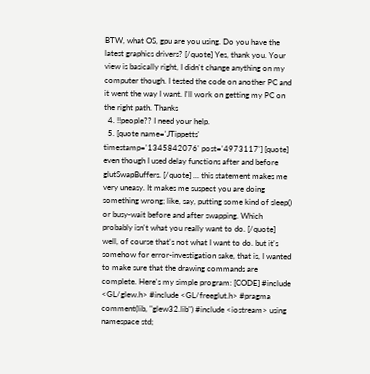BTW, what OS, gpu are you using. Do you have the latest graphics drivers? [/quote] Yes, thank you. Your view is basically right, I didn't change anything on my computer though. I tested the code on another PC and it went the way I want. I'll work on getting my PC on the right path. Thanks
  4. !!people?? I need your help.
  5. [quote name='JTippetts' timestamp='1345842076' post='4973117'] [quote] even though I used delay functions after and before glutSwapBuffers. [/quote] ... this statement makes me very uneasy. It makes me suspect you are doing something wrong; like, say, putting some kind of sleep() or busy-wait before and after swapping. Which probably isn't what you really want to do. [/quote] well, of course that's not what I want to do. but it's somehow for error-investigation sake, that is, I wanted to make sure that the drawing commands are complete. Here's my simple program: [CODE] #include <GL/glew.h> #include <GL/freeglut.h> #pragma comment(lib, "glew32.lib") #include <iostream> using namespace std;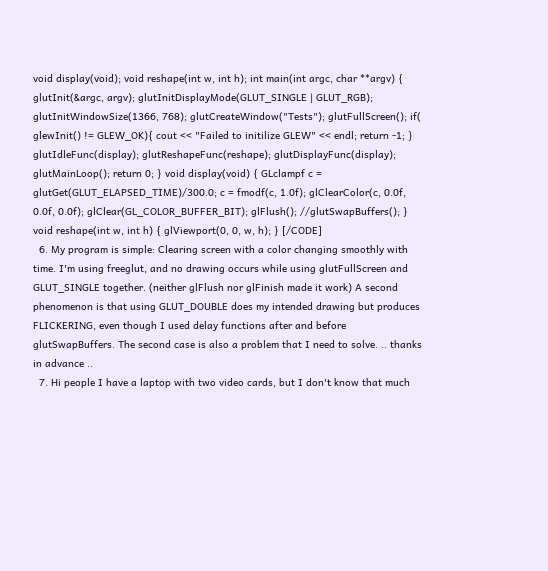void display(void); void reshape(int w, int h); int main(int argc, char **argv) { glutInit(&argc, argv); glutInitDisplayMode(GLUT_SINGLE | GLUT_RGB); glutInitWindowSize(1366, 768); glutCreateWindow("Tests"); glutFullScreen(); if( glewInit() != GLEW_OK){ cout << "Failed to initilize GLEW" << endl; return -1; } glutIdleFunc(display); glutReshapeFunc(reshape); glutDisplayFunc(display); glutMainLoop(); return 0; } void display(void) { GLclampf c = glutGet(GLUT_ELAPSED_TIME)/300.0; c = fmodf(c, 1.0f); glClearColor(c, 0.0f, 0.0f, 0.0f); glClear(GL_COLOR_BUFFER_BIT); glFlush(); //glutSwapBuffers(); } void reshape(int w, int h) { glViewport(0, 0, w, h); } [/CODE]
  6. My program is simple: Clearing screen with a color changing smoothly with time. I'm using freeglut, and no drawing occurs while using glutFullScreen and GLUT_SINGLE together. (neither glFlush nor glFinish made it work) A second phenomenon is that using GLUT_DOUBLE does my intended drawing but produces FLICKERING, even though I used delay functions after and before glutSwapBuffers. The second case is also a problem that I need to solve. .. thanks in advance ..
  7. Hi people I have a laptop with two video cards, but I don't know that much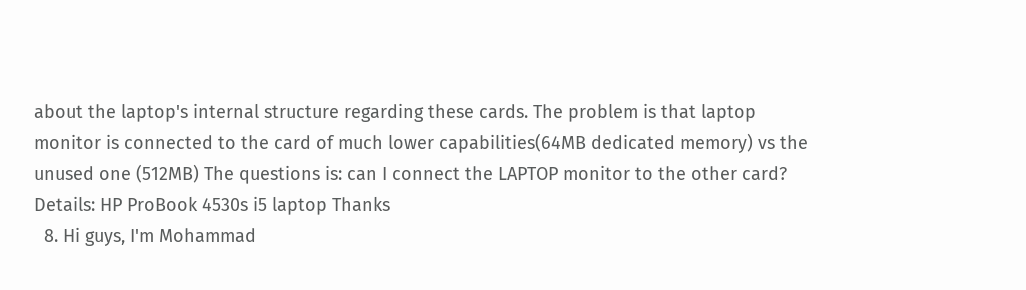about the laptop's internal structure regarding these cards. The problem is that laptop monitor is connected to the card of much lower capabilities(64MB dedicated memory) vs the unused one (512MB) The questions is: can I connect the LAPTOP monitor to the other card? Details: HP ProBook 4530s i5 laptop Thanks
  8. Hi guys, I'm Mohammad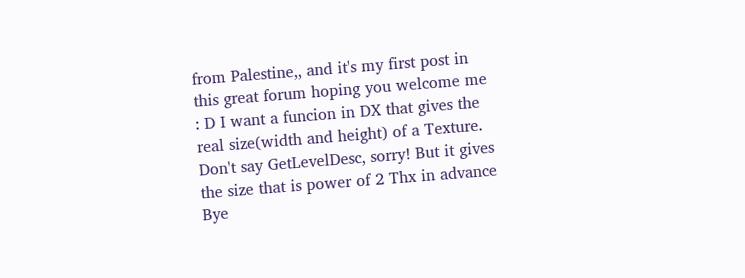from Palestine,, and it's my first post in this great forum hoping you welcome me : D I want a funcion in DX that gives the real size(width and height) of a Texture. Don't say GetLevelDesc, sorry! But it gives the size that is power of 2 Thx in advance Bye